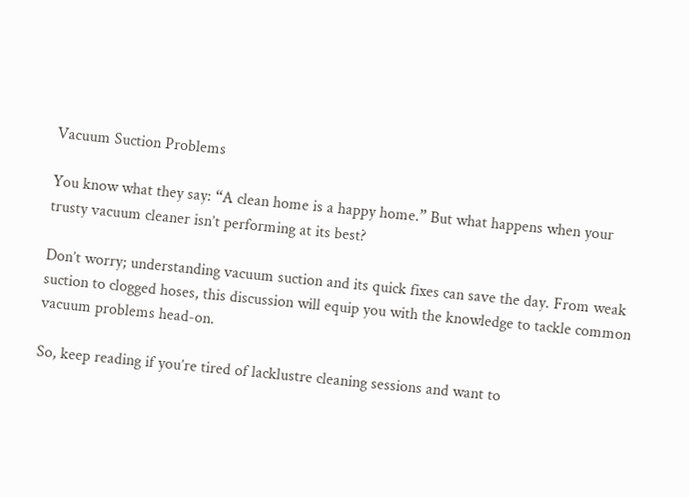Vacuum Suction Problems

You know what they say: “A clean home is a happy home.” But what happens when your trusty vacuum cleaner isn’t performing at its best?

Don’t worry; understanding vacuum suction and its quick fixes can save the day. From weak suction to clogged hoses, this discussion will equip you with the knowledge to tackle common vacuum problems head-on.

So, keep reading if you’re tired of lacklustre cleaning sessions and want to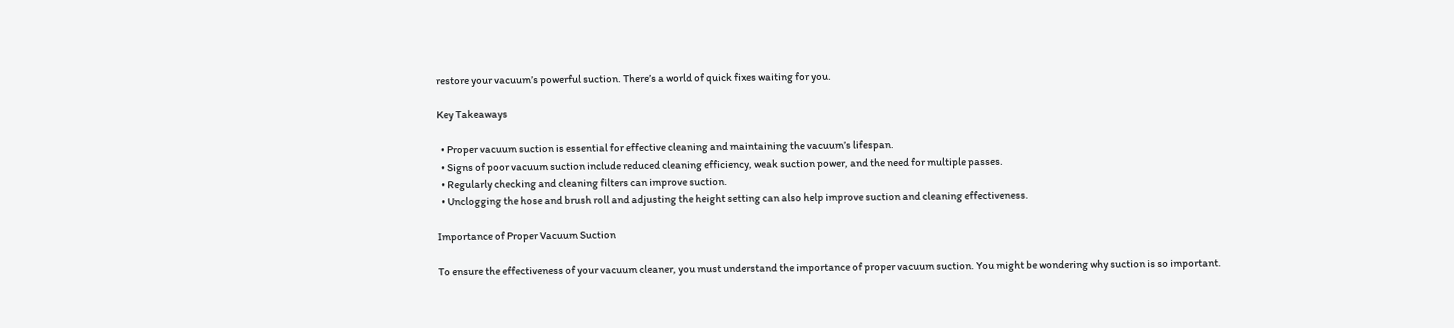restore your vacuum’s powerful suction. There’s a world of quick fixes waiting for you.

Key Takeaways

  • Proper vacuum suction is essential for effective cleaning and maintaining the vacuum’s lifespan.
  • Signs of poor vacuum suction include reduced cleaning efficiency, weak suction power, and the need for multiple passes.
  • Regularly checking and cleaning filters can improve suction.
  • Unclogging the hose and brush roll and adjusting the height setting can also help improve suction and cleaning effectiveness.

Importance of Proper Vacuum Suction

To ensure the effectiveness of your vacuum cleaner, you must understand the importance of proper vacuum suction. You might be wondering why suction is so important.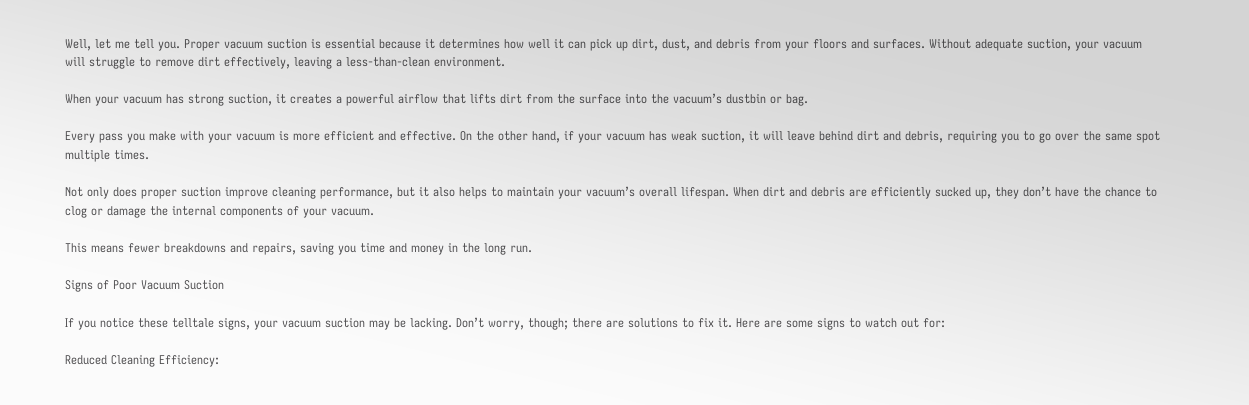Well, let me tell you. Proper vacuum suction is essential because it determines how well it can pick up dirt, dust, and debris from your floors and surfaces. Without adequate suction, your vacuum will struggle to remove dirt effectively, leaving a less-than-clean environment.

When your vacuum has strong suction, it creates a powerful airflow that lifts dirt from the surface into the vacuum’s dustbin or bag.

Every pass you make with your vacuum is more efficient and effective. On the other hand, if your vacuum has weak suction, it will leave behind dirt and debris, requiring you to go over the same spot multiple times.

Not only does proper suction improve cleaning performance, but it also helps to maintain your vacuum’s overall lifespan. When dirt and debris are efficiently sucked up, they don’t have the chance to clog or damage the internal components of your vacuum.

This means fewer breakdowns and repairs, saving you time and money in the long run.

Signs of Poor Vacuum Suction

If you notice these telltale signs, your vacuum suction may be lacking. Don’t worry, though; there are solutions to fix it. Here are some signs to watch out for:

Reduced Cleaning Efficiency: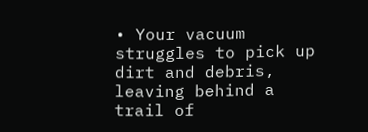• Your vacuum struggles to pick up dirt and debris, leaving behind a trail of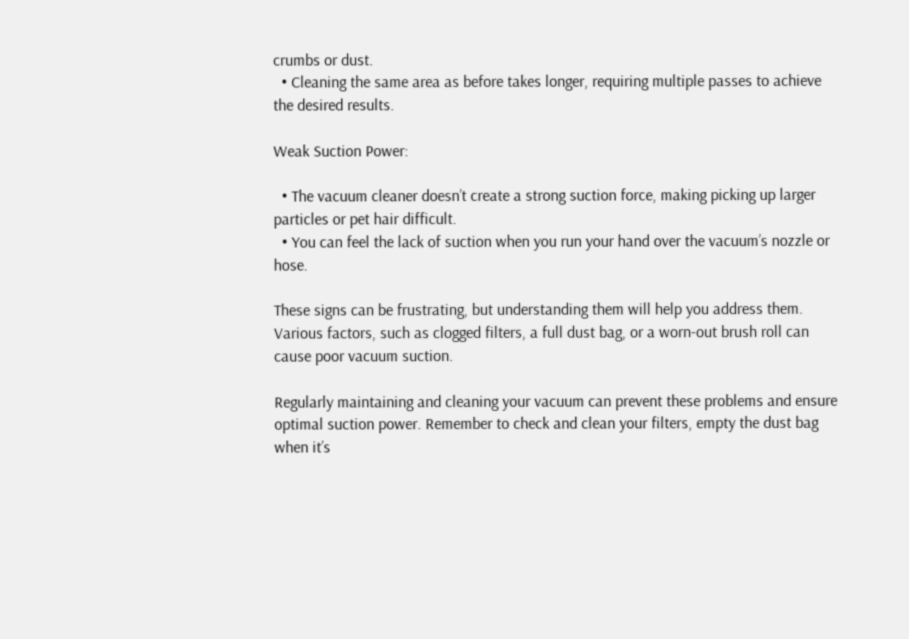crumbs or dust.
  • Cleaning the same area as before takes longer, requiring multiple passes to achieve the desired results.

Weak Suction Power:

  • The vacuum cleaner doesn’t create a strong suction force, making picking up larger particles or pet hair difficult.
  • You can feel the lack of suction when you run your hand over the vacuum’s nozzle or hose.

These signs can be frustrating, but understanding them will help you address them. Various factors, such as clogged filters, a full dust bag, or a worn-out brush roll can cause poor vacuum suction.

Regularly maintaining and cleaning your vacuum can prevent these problems and ensure optimal suction power. Remember to check and clean your filters, empty the dust bag when it’s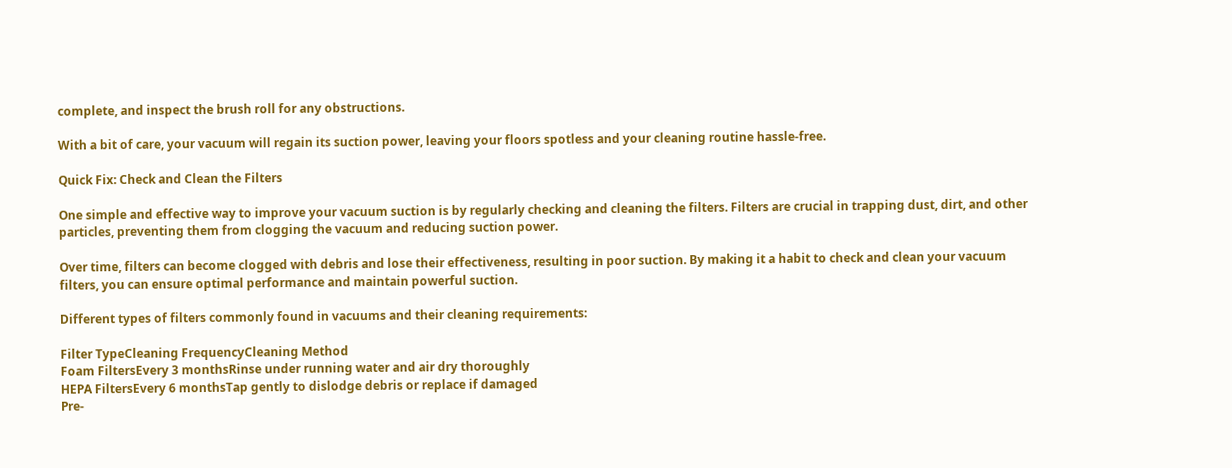complete, and inspect the brush roll for any obstructions.

With a bit of care, your vacuum will regain its suction power, leaving your floors spotless and your cleaning routine hassle-free.

Quick Fix: Check and Clean the Filters

One simple and effective way to improve your vacuum suction is by regularly checking and cleaning the filters. Filters are crucial in trapping dust, dirt, and other particles, preventing them from clogging the vacuum and reducing suction power.

Over time, filters can become clogged with debris and lose their effectiveness, resulting in poor suction. By making it a habit to check and clean your vacuum filters, you can ensure optimal performance and maintain powerful suction.

Different types of filters commonly found in vacuums and their cleaning requirements:

Filter TypeCleaning FrequencyCleaning Method
Foam FiltersEvery 3 monthsRinse under running water and air dry thoroughly
HEPA FiltersEvery 6 monthsTap gently to dislodge debris or replace if damaged
Pre-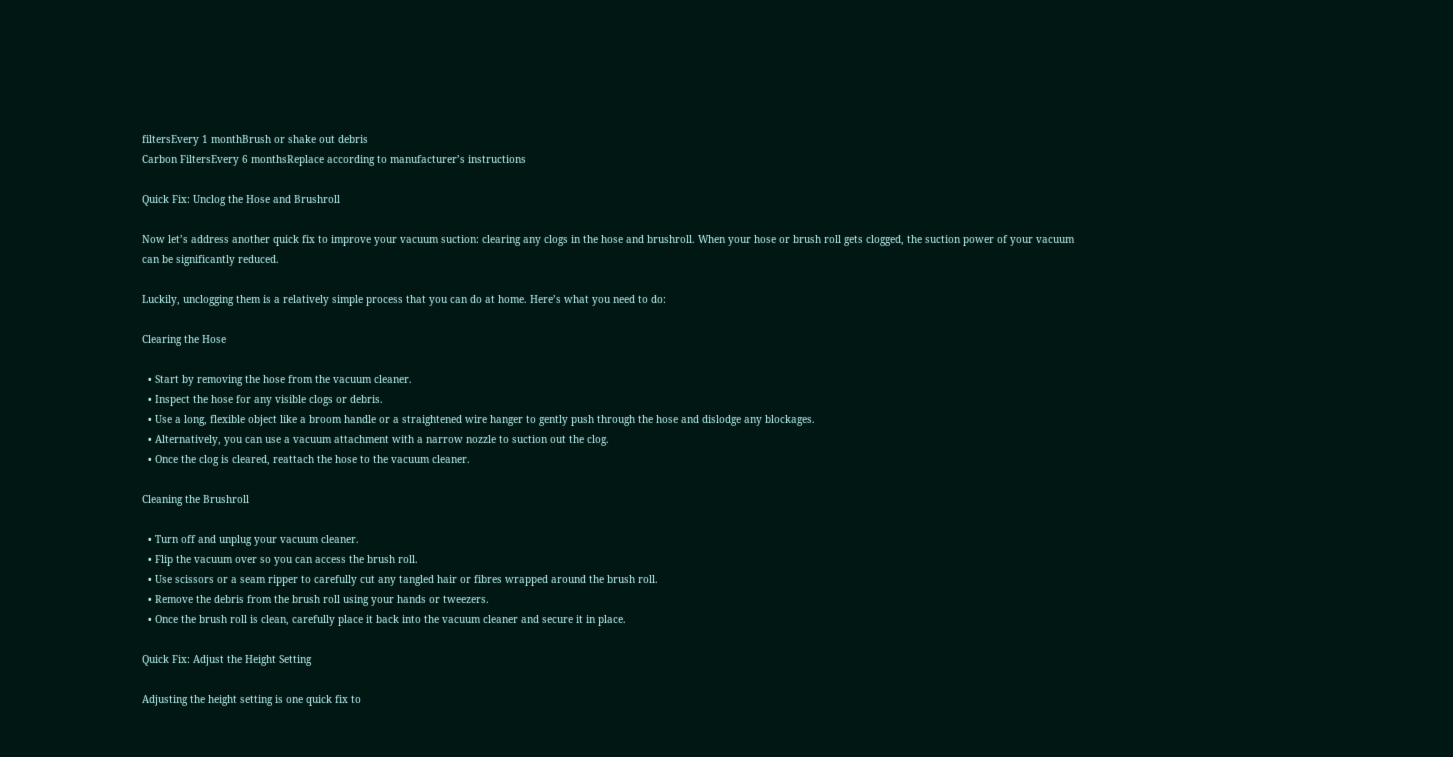filtersEvery 1 monthBrush or shake out debris
Carbon FiltersEvery 6 monthsReplace according to manufacturer’s instructions

Quick Fix: Unclog the Hose and Brushroll

Now let’s address another quick fix to improve your vacuum suction: clearing any clogs in the hose and brushroll. When your hose or brush roll gets clogged, the suction power of your vacuum can be significantly reduced.

Luckily, unclogging them is a relatively simple process that you can do at home. Here’s what you need to do:

Clearing the Hose

  • Start by removing the hose from the vacuum cleaner.
  • Inspect the hose for any visible clogs or debris.
  • Use a long, flexible object like a broom handle or a straightened wire hanger to gently push through the hose and dislodge any blockages.
  • Alternatively, you can use a vacuum attachment with a narrow nozzle to suction out the clog.
  • Once the clog is cleared, reattach the hose to the vacuum cleaner.

Cleaning the Brushroll

  • Turn off and unplug your vacuum cleaner.
  • Flip the vacuum over so you can access the brush roll.
  • Use scissors or a seam ripper to carefully cut any tangled hair or fibres wrapped around the brush roll.
  • Remove the debris from the brush roll using your hands or tweezers.
  • Once the brush roll is clean, carefully place it back into the vacuum cleaner and secure it in place.

Quick Fix: Adjust the Height Setting

Adjusting the height setting is one quick fix to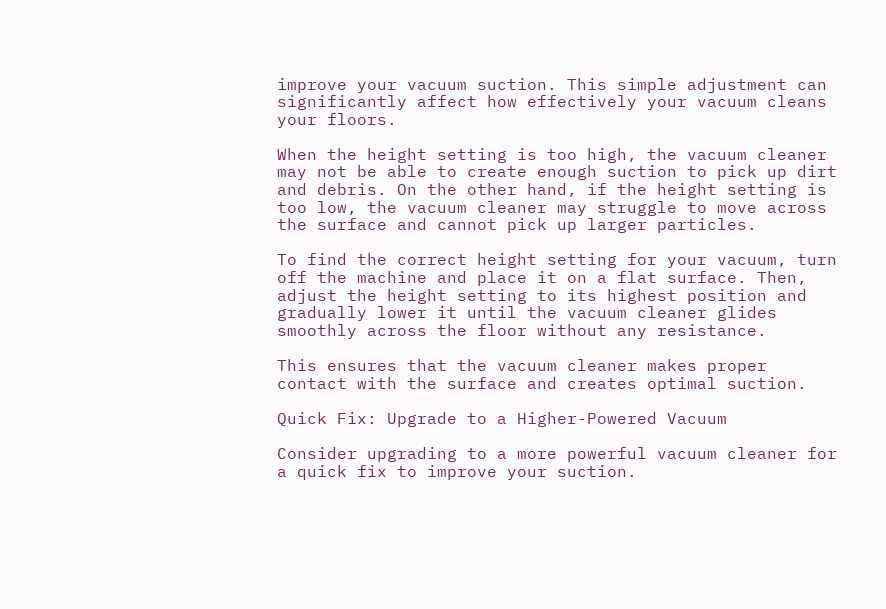improve your vacuum suction. This simple adjustment can significantly affect how effectively your vacuum cleans your floors.

When the height setting is too high, the vacuum cleaner may not be able to create enough suction to pick up dirt and debris. On the other hand, if the height setting is too low, the vacuum cleaner may struggle to move across the surface and cannot pick up larger particles.

To find the correct height setting for your vacuum, turn off the machine and place it on a flat surface. Then, adjust the height setting to its highest position and gradually lower it until the vacuum cleaner glides smoothly across the floor without any resistance.

This ensures that the vacuum cleaner makes proper contact with the surface and creates optimal suction.

Quick Fix: Upgrade to a Higher-Powered Vacuum

Consider upgrading to a more powerful vacuum cleaner for a quick fix to improve your suction.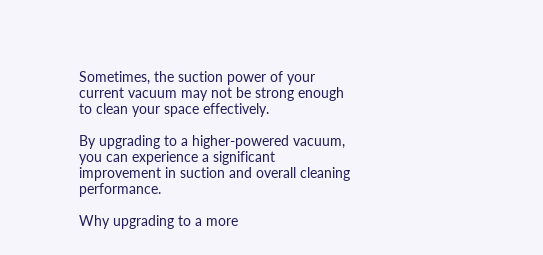Sometimes, the suction power of your current vacuum may not be strong enough to clean your space effectively.

By upgrading to a higher-powered vacuum, you can experience a significant improvement in suction and overall cleaning performance.

Why upgrading to a more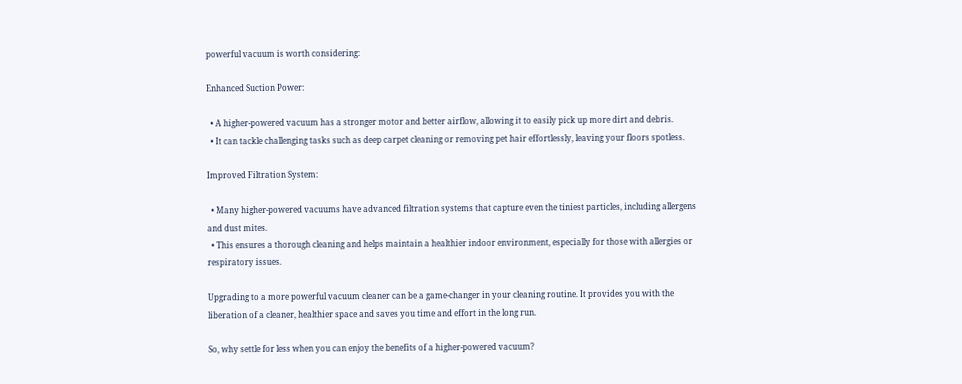powerful vacuum is worth considering:

Enhanced Suction Power:

  • A higher-powered vacuum has a stronger motor and better airflow, allowing it to easily pick up more dirt and debris.
  • It can tackle challenging tasks such as deep carpet cleaning or removing pet hair effortlessly, leaving your floors spotless.

Improved Filtration System:

  • Many higher-powered vacuums have advanced filtration systems that capture even the tiniest particles, including allergens and dust mites.
  • This ensures a thorough cleaning and helps maintain a healthier indoor environment, especially for those with allergies or respiratory issues.

Upgrading to a more powerful vacuum cleaner can be a game-changer in your cleaning routine. It provides you with the liberation of a cleaner, healthier space and saves you time and effort in the long run.

So, why settle for less when you can enjoy the benefits of a higher-powered vacuum?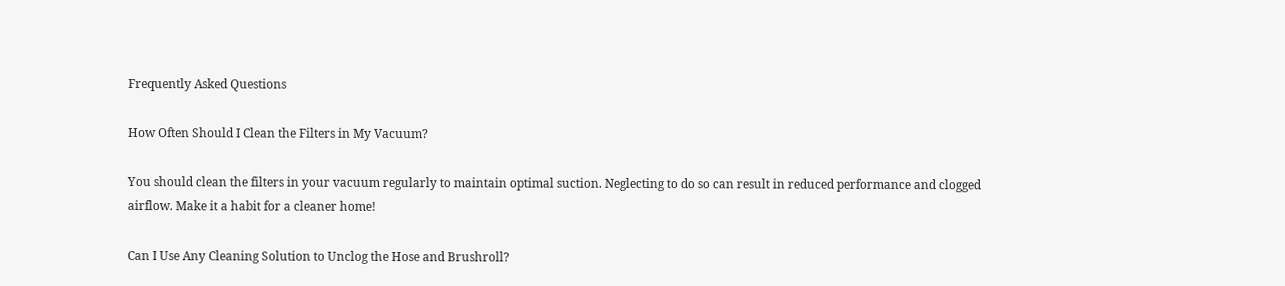Frequently Asked Questions

How Often Should I Clean the Filters in My Vacuum?

You should clean the filters in your vacuum regularly to maintain optimal suction. Neglecting to do so can result in reduced performance and clogged airflow. Make it a habit for a cleaner home!

Can I Use Any Cleaning Solution to Unclog the Hose and Brushroll?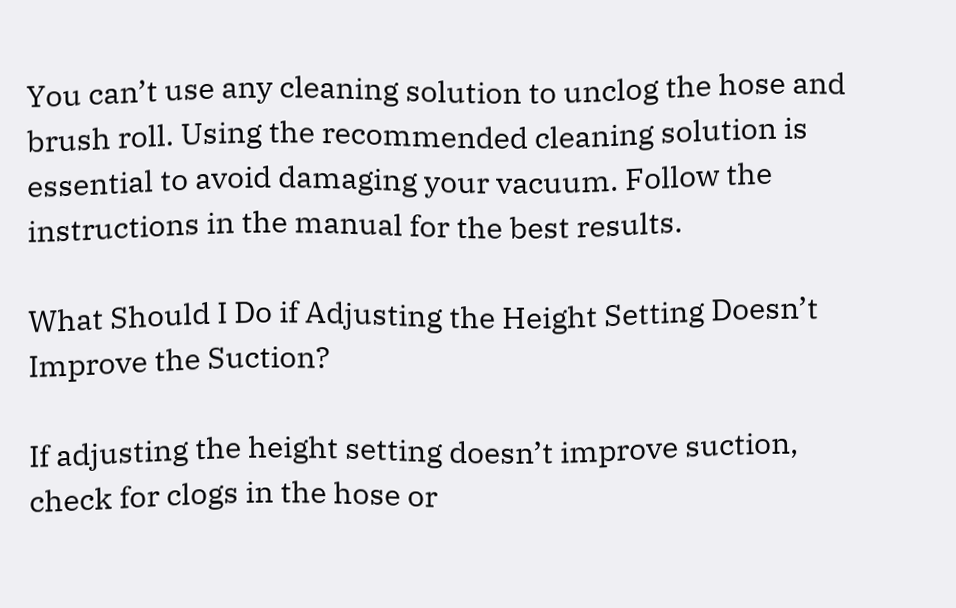You can’t use any cleaning solution to unclog the hose and brush roll. Using the recommended cleaning solution is essential to avoid damaging your vacuum. Follow the instructions in the manual for the best results.

What Should I Do if Adjusting the Height Setting Doesn’t Improve the Suction?

If adjusting the height setting doesn’t improve suction, check for clogs in the hose or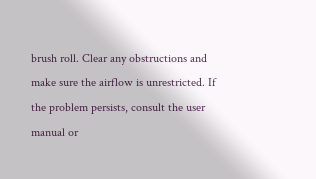brush roll. Clear any obstructions and make sure the airflow is unrestricted. If the problem persists, consult the user manual or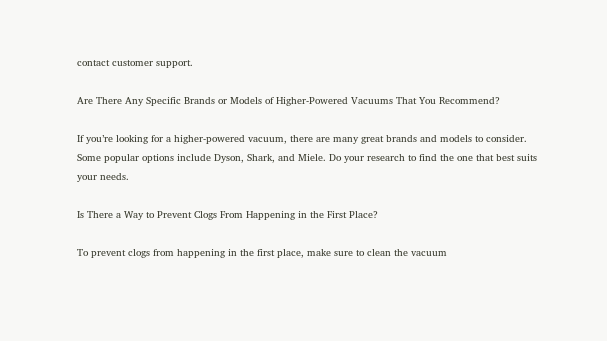contact customer support.

Are There Any Specific Brands or Models of Higher-Powered Vacuums That You Recommend?

If you’re looking for a higher-powered vacuum, there are many great brands and models to consider. Some popular options include Dyson, Shark, and Miele. Do your research to find the one that best suits your needs.

Is There a Way to Prevent Clogs From Happening in the First Place?

To prevent clogs from happening in the first place, make sure to clean the vacuum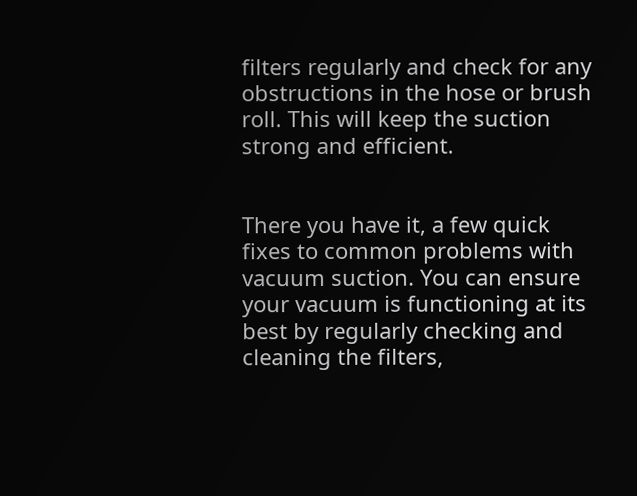filters regularly and check for any obstructions in the hose or brush roll. This will keep the suction strong and efficient.


There you have it, a few quick fixes to common problems with vacuum suction. You can ensure your vacuum is functioning at its best by regularly checking and cleaning the filters,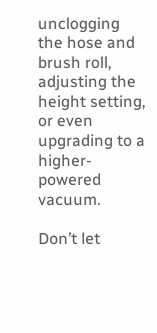unclogging the hose and brush roll, adjusting the height setting, or even upgrading to a higher-powered vacuum.

Don’t let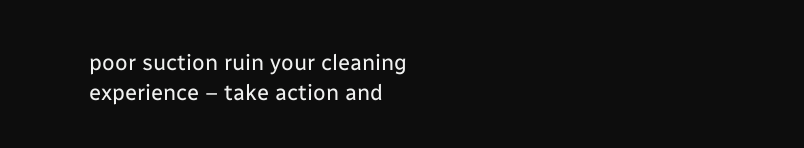poor suction ruin your cleaning experience – take action and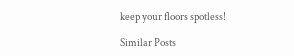keep your floors spotless!

Similar Posts